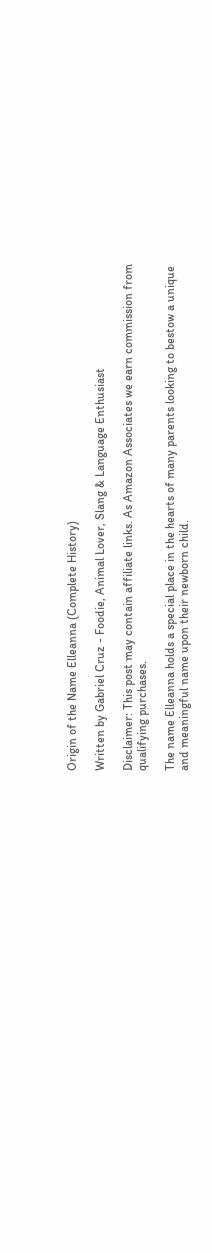Origin of the Name Elleanna (Complete History)

Written by Gabriel Cruz - Foodie, Animal Lover, Slang & Language Enthusiast

Disclaimer: This post may contain affiliate links. As Amazon Associates we earn commission from qualifying purchases.

The name Elleanna holds a special place in the hearts of many parents looking to bestow a unique and meaningful name upon their newborn child.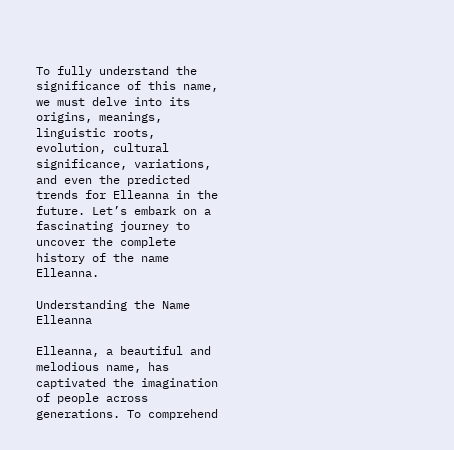To fully understand the significance of this name, we must delve into its origins, meanings, linguistic roots, evolution, cultural significance, variations, and even the predicted trends for Elleanna in the future. Let’s embark on a fascinating journey to uncover the complete history of the name Elleanna.

Understanding the Name Elleanna

Elleanna, a beautiful and melodious name, has captivated the imagination of people across generations. To comprehend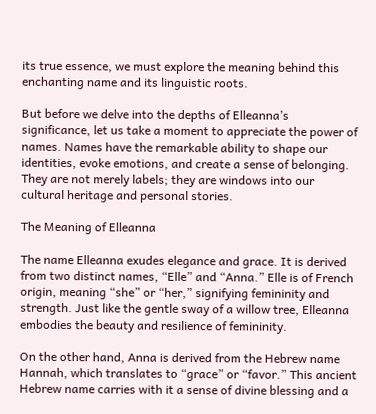its true essence, we must explore the meaning behind this enchanting name and its linguistic roots.

But before we delve into the depths of Elleanna’s significance, let us take a moment to appreciate the power of names. Names have the remarkable ability to shape our identities, evoke emotions, and create a sense of belonging. They are not merely labels; they are windows into our cultural heritage and personal stories.

The Meaning of Elleanna

The name Elleanna exudes elegance and grace. It is derived from two distinct names, “Elle” and “Anna.” Elle is of French origin, meaning “she” or “her,” signifying femininity and strength. Just like the gentle sway of a willow tree, Elleanna embodies the beauty and resilience of femininity.

On the other hand, Anna is derived from the Hebrew name Hannah, which translates to “grace” or “favor.” This ancient Hebrew name carries with it a sense of divine blessing and a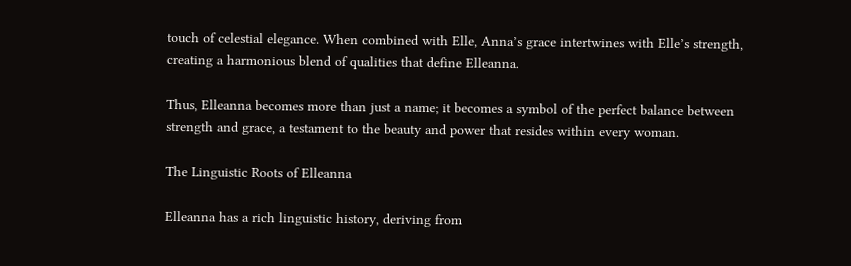touch of celestial elegance. When combined with Elle, Anna’s grace intertwines with Elle’s strength, creating a harmonious blend of qualities that define Elleanna.

Thus, Elleanna becomes more than just a name; it becomes a symbol of the perfect balance between strength and grace, a testament to the beauty and power that resides within every woman.

The Linguistic Roots of Elleanna

Elleanna has a rich linguistic history, deriving from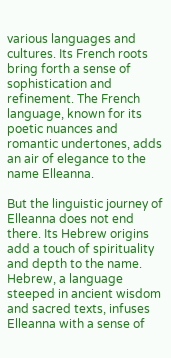various languages and cultures. Its French roots bring forth a sense of sophistication and refinement. The French language, known for its poetic nuances and romantic undertones, adds an air of elegance to the name Elleanna.

But the linguistic journey of Elleanna does not end there. Its Hebrew origins add a touch of spirituality and depth to the name. Hebrew, a language steeped in ancient wisdom and sacred texts, infuses Elleanna with a sense of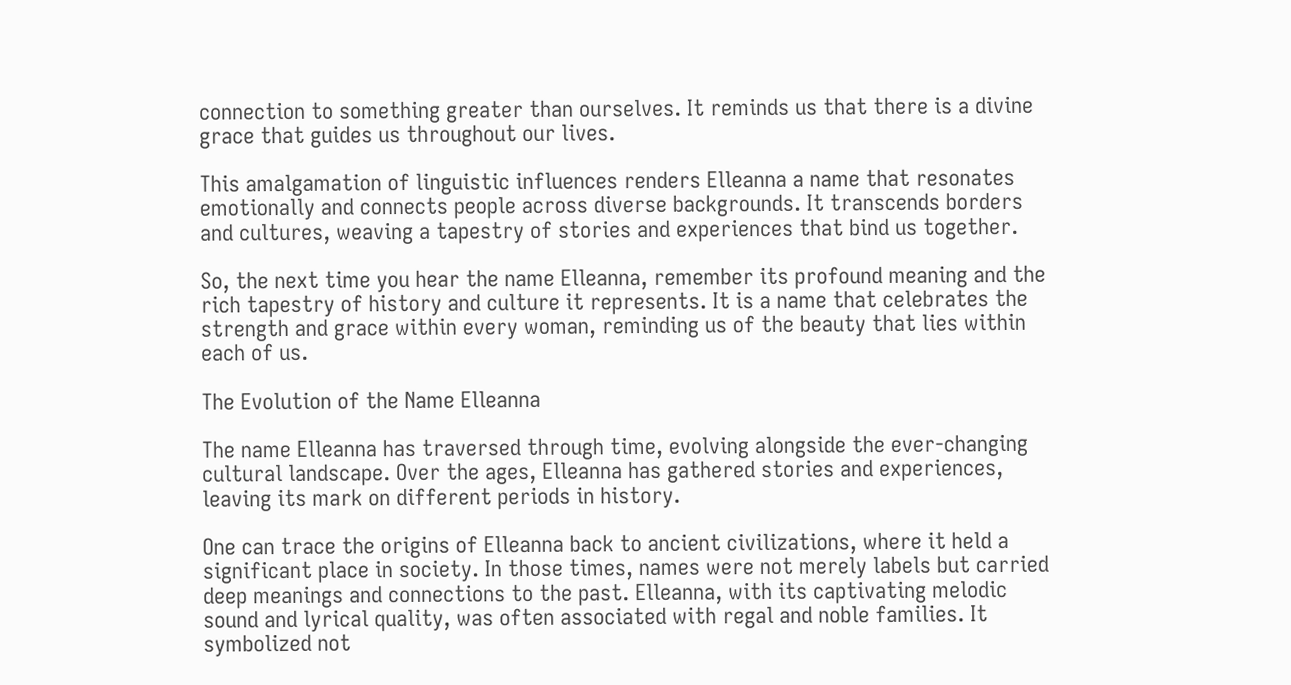connection to something greater than ourselves. It reminds us that there is a divine grace that guides us throughout our lives.

This amalgamation of linguistic influences renders Elleanna a name that resonates emotionally and connects people across diverse backgrounds. It transcends borders and cultures, weaving a tapestry of stories and experiences that bind us together.

So, the next time you hear the name Elleanna, remember its profound meaning and the rich tapestry of history and culture it represents. It is a name that celebrates the strength and grace within every woman, reminding us of the beauty that lies within each of us.

The Evolution of the Name Elleanna

The name Elleanna has traversed through time, evolving alongside the ever-changing cultural landscape. Over the ages, Elleanna has gathered stories and experiences, leaving its mark on different periods in history.

One can trace the origins of Elleanna back to ancient civilizations, where it held a significant place in society. In those times, names were not merely labels but carried deep meanings and connections to the past. Elleanna, with its captivating melodic sound and lyrical quality, was often associated with regal and noble families. It symbolized not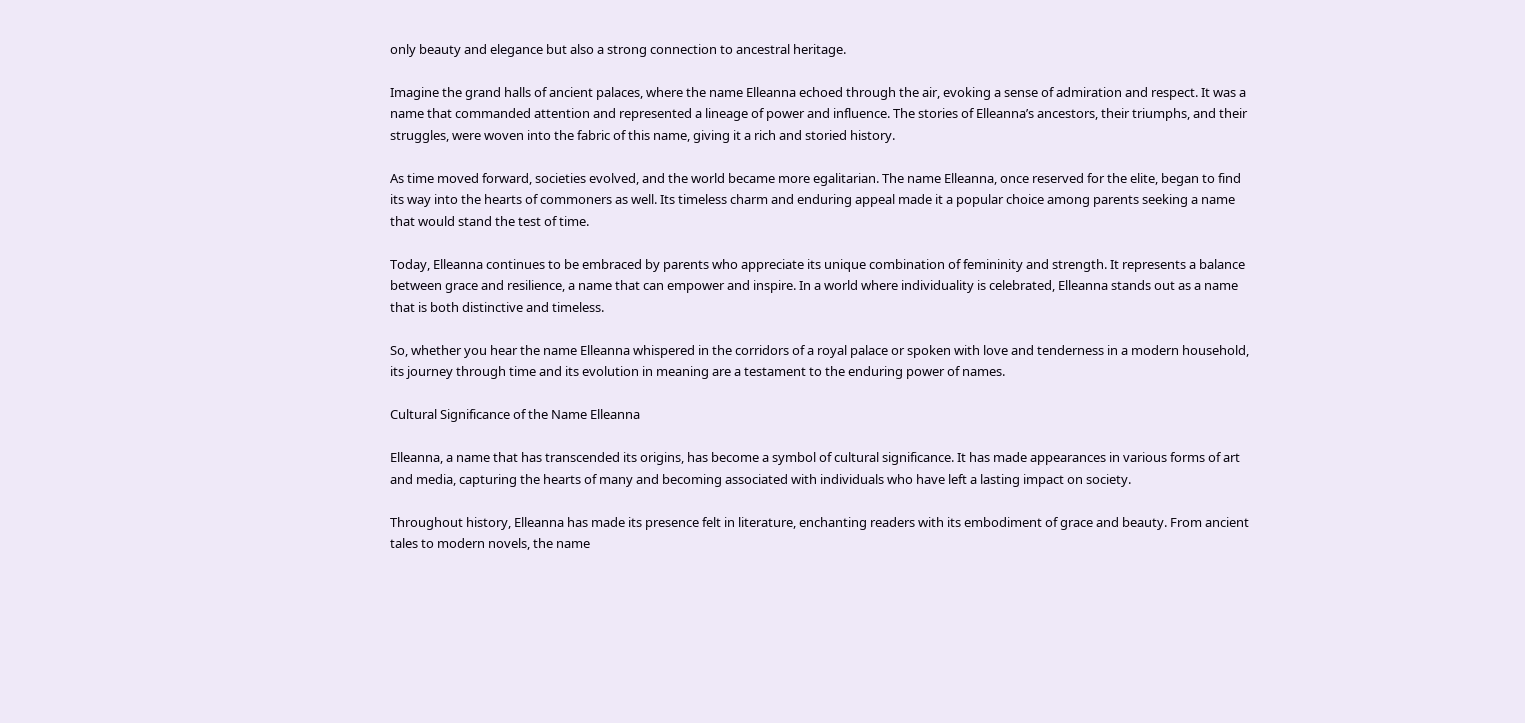only beauty and elegance but also a strong connection to ancestral heritage.

Imagine the grand halls of ancient palaces, where the name Elleanna echoed through the air, evoking a sense of admiration and respect. It was a name that commanded attention and represented a lineage of power and influence. The stories of Elleanna’s ancestors, their triumphs, and their struggles, were woven into the fabric of this name, giving it a rich and storied history.

As time moved forward, societies evolved, and the world became more egalitarian. The name Elleanna, once reserved for the elite, began to find its way into the hearts of commoners as well. Its timeless charm and enduring appeal made it a popular choice among parents seeking a name that would stand the test of time.

Today, Elleanna continues to be embraced by parents who appreciate its unique combination of femininity and strength. It represents a balance between grace and resilience, a name that can empower and inspire. In a world where individuality is celebrated, Elleanna stands out as a name that is both distinctive and timeless.

So, whether you hear the name Elleanna whispered in the corridors of a royal palace or spoken with love and tenderness in a modern household, its journey through time and its evolution in meaning are a testament to the enduring power of names.

Cultural Significance of the Name Elleanna

Elleanna, a name that has transcended its origins, has become a symbol of cultural significance. It has made appearances in various forms of art and media, capturing the hearts of many and becoming associated with individuals who have left a lasting impact on society.

Throughout history, Elleanna has made its presence felt in literature, enchanting readers with its embodiment of grace and beauty. From ancient tales to modern novels, the name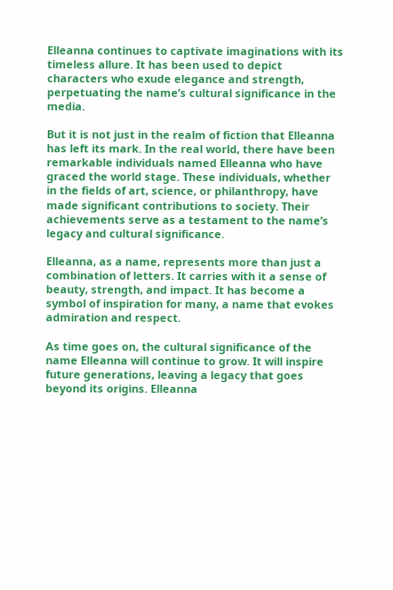Elleanna continues to captivate imaginations with its timeless allure. It has been used to depict characters who exude elegance and strength, perpetuating the name’s cultural significance in the media.

But it is not just in the realm of fiction that Elleanna has left its mark. In the real world, there have been remarkable individuals named Elleanna who have graced the world stage. These individuals, whether in the fields of art, science, or philanthropy, have made significant contributions to society. Their achievements serve as a testament to the name’s legacy and cultural significance.

Elleanna, as a name, represents more than just a combination of letters. It carries with it a sense of beauty, strength, and impact. It has become a symbol of inspiration for many, a name that evokes admiration and respect.

As time goes on, the cultural significance of the name Elleanna will continue to grow. It will inspire future generations, leaving a legacy that goes beyond its origins. Elleanna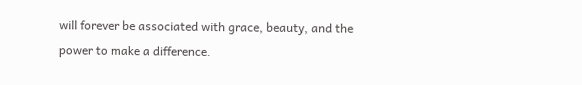will forever be associated with grace, beauty, and the power to make a difference.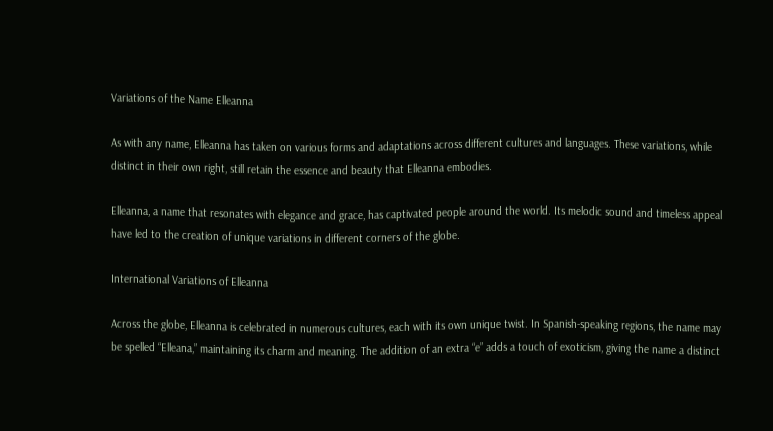Variations of the Name Elleanna

As with any name, Elleanna has taken on various forms and adaptations across different cultures and languages. These variations, while distinct in their own right, still retain the essence and beauty that Elleanna embodies.

Elleanna, a name that resonates with elegance and grace, has captivated people around the world. Its melodic sound and timeless appeal have led to the creation of unique variations in different corners of the globe.

International Variations of Elleanna

Across the globe, Elleanna is celebrated in numerous cultures, each with its own unique twist. In Spanish-speaking regions, the name may be spelled “Elleana,” maintaining its charm and meaning. The addition of an extra “e” adds a touch of exoticism, giving the name a distinct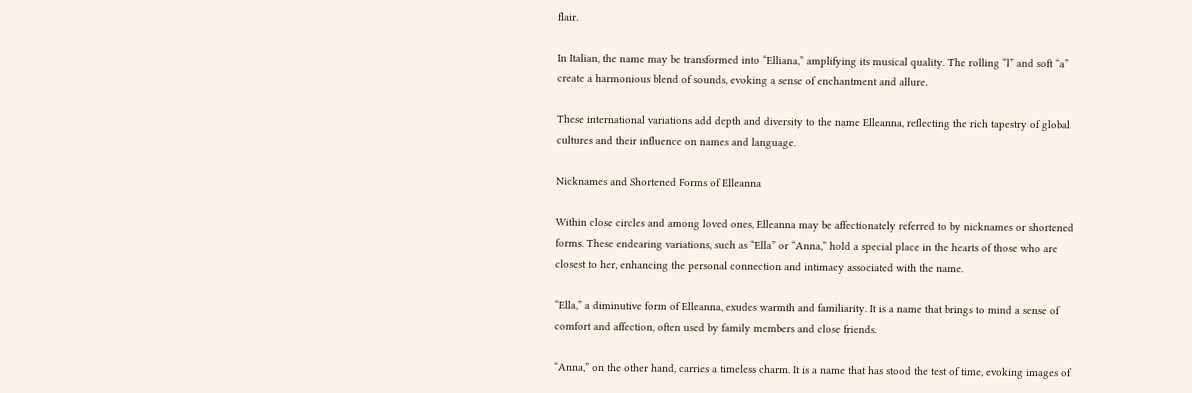flair.

In Italian, the name may be transformed into “Elliana,” amplifying its musical quality. The rolling “l” and soft “a” create a harmonious blend of sounds, evoking a sense of enchantment and allure.

These international variations add depth and diversity to the name Elleanna, reflecting the rich tapestry of global cultures and their influence on names and language.

Nicknames and Shortened Forms of Elleanna

Within close circles and among loved ones, Elleanna may be affectionately referred to by nicknames or shortened forms. These endearing variations, such as “Ella” or “Anna,” hold a special place in the hearts of those who are closest to her, enhancing the personal connection and intimacy associated with the name.

“Ella,” a diminutive form of Elleanna, exudes warmth and familiarity. It is a name that brings to mind a sense of comfort and affection, often used by family members and close friends.

“Anna,” on the other hand, carries a timeless charm. It is a name that has stood the test of time, evoking images of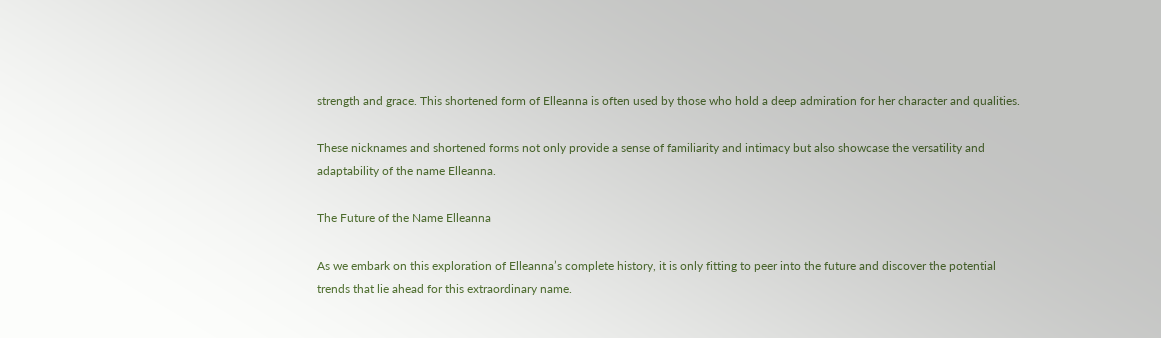strength and grace. This shortened form of Elleanna is often used by those who hold a deep admiration for her character and qualities.

These nicknames and shortened forms not only provide a sense of familiarity and intimacy but also showcase the versatility and adaptability of the name Elleanna.

The Future of the Name Elleanna

As we embark on this exploration of Elleanna’s complete history, it is only fitting to peer into the future and discover the potential trends that lie ahead for this extraordinary name.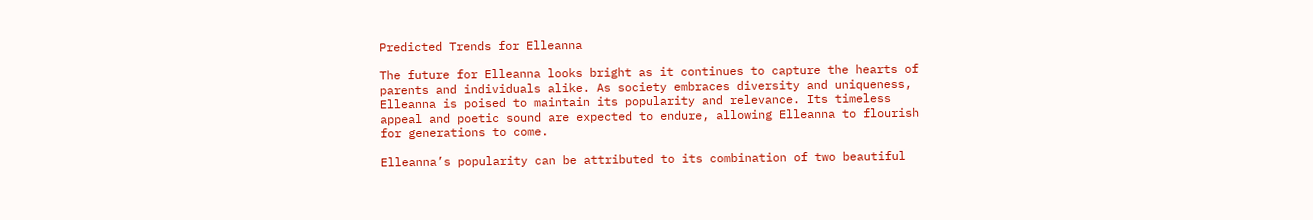Predicted Trends for Elleanna

The future for Elleanna looks bright as it continues to capture the hearts of parents and individuals alike. As society embraces diversity and uniqueness, Elleanna is poised to maintain its popularity and relevance. Its timeless appeal and poetic sound are expected to endure, allowing Elleanna to flourish for generations to come.

Elleanna’s popularity can be attributed to its combination of two beautiful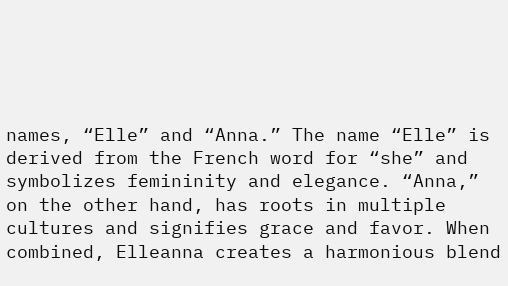names, “Elle” and “Anna.” The name “Elle” is derived from the French word for “she” and symbolizes femininity and elegance. “Anna,” on the other hand, has roots in multiple cultures and signifies grace and favor. When combined, Elleanna creates a harmonious blend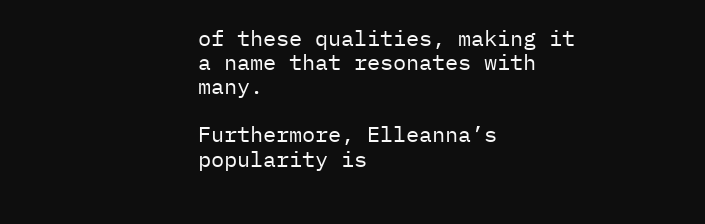of these qualities, making it a name that resonates with many.

Furthermore, Elleanna’s popularity is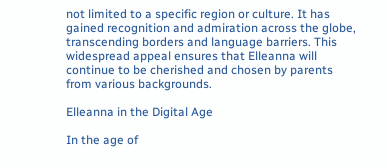not limited to a specific region or culture. It has gained recognition and admiration across the globe, transcending borders and language barriers. This widespread appeal ensures that Elleanna will continue to be cherished and chosen by parents from various backgrounds.

Elleanna in the Digital Age

In the age of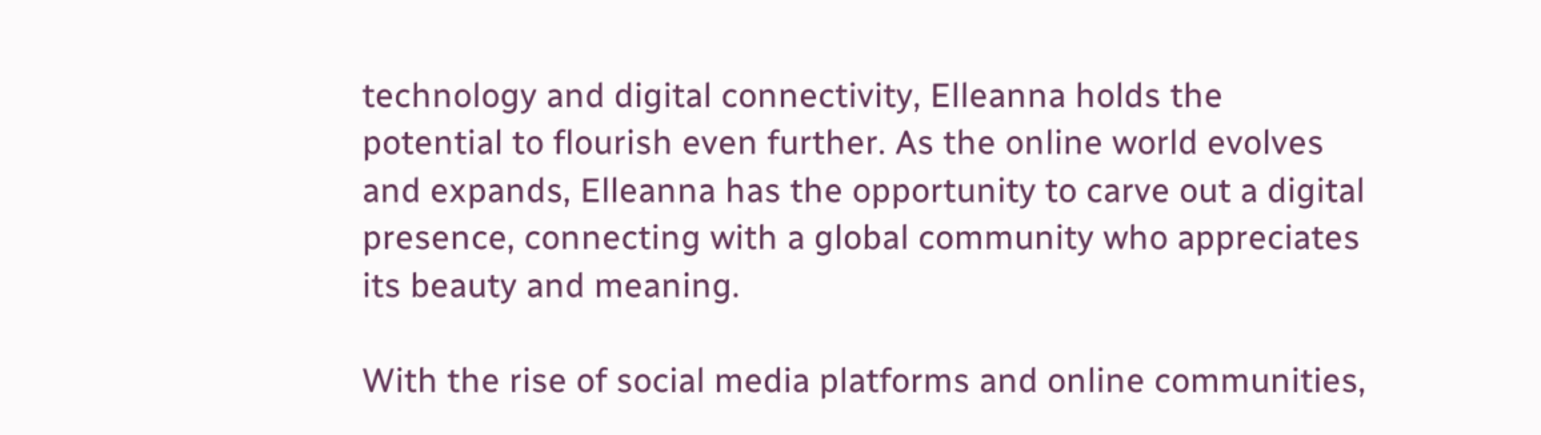technology and digital connectivity, Elleanna holds the potential to flourish even further. As the online world evolves and expands, Elleanna has the opportunity to carve out a digital presence, connecting with a global community who appreciates its beauty and meaning.

With the rise of social media platforms and online communities,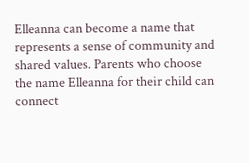Elleanna can become a name that represents a sense of community and shared values. Parents who choose the name Elleanna for their child can connect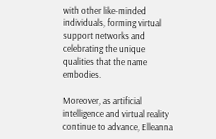with other like-minded individuals, forming virtual support networks and celebrating the unique qualities that the name embodies.

Moreover, as artificial intelligence and virtual reality continue to advance, Elleanna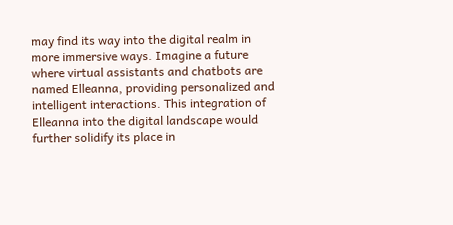may find its way into the digital realm in more immersive ways. Imagine a future where virtual assistants and chatbots are named Elleanna, providing personalized and intelligent interactions. This integration of Elleanna into the digital landscape would further solidify its place in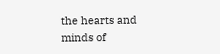the hearts and minds of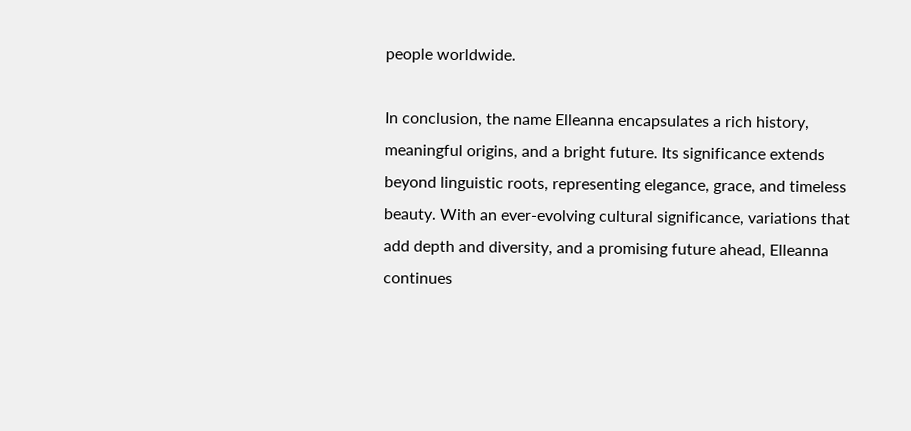people worldwide.

In conclusion, the name Elleanna encapsulates a rich history, meaningful origins, and a bright future. Its significance extends beyond linguistic roots, representing elegance, grace, and timeless beauty. With an ever-evolving cultural significance, variations that add depth and diversity, and a promising future ahead, Elleanna continues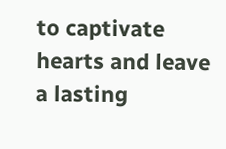to captivate hearts and leave a lasting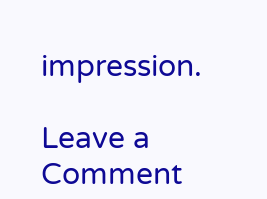impression.

Leave a Comment